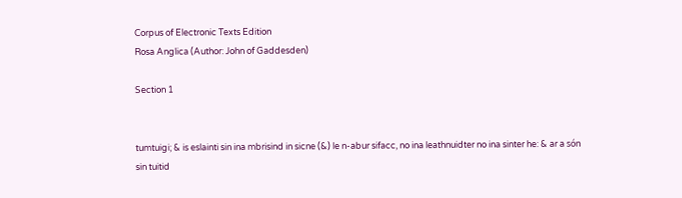Corpus of Electronic Texts Edition
Rosa Anglica (Author: John of Gaddesden)

Section 1


tumtuigi; & is eslainti sin ina mbrisind in sicne (&) le n-abur sifacc, no ina leathnuidter no ina sinter he: & ar a són sin tuitid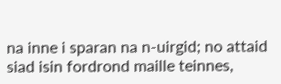na inne i sparan na n-uirgid; no attaid siad isin fordrond maille teinnes,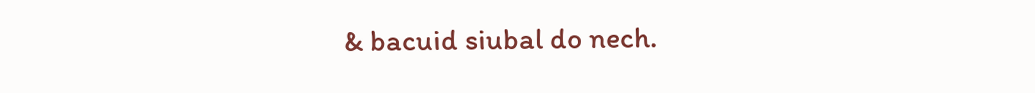& bacuid siubal do nech.